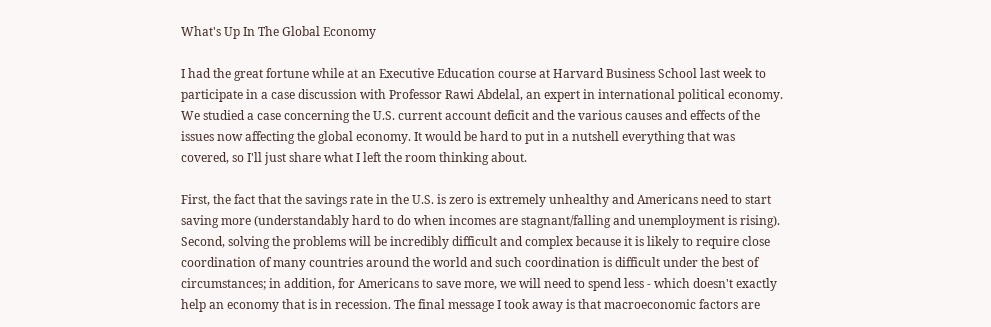What's Up In The Global Economy

I had the great fortune while at an Executive Education course at Harvard Business School last week to participate in a case discussion with Professor Rawi Abdelal, an expert in international political economy. We studied a case concerning the U.S. current account deficit and the various causes and effects of the issues now affecting the global economy. It would be hard to put in a nutshell everything that was covered, so I'll just share what I left the room thinking about.

First, the fact that the savings rate in the U.S. is zero is extremely unhealthy and Americans need to start saving more (understandably hard to do when incomes are stagnant/falling and unemployment is rising). Second, solving the problems will be incredibly difficult and complex because it is likely to require close coordination of many countries around the world and such coordination is difficult under the best of circumstances; in addition, for Americans to save more, we will need to spend less - which doesn't exactly help an economy that is in recession. The final message I took away is that macroeconomic factors are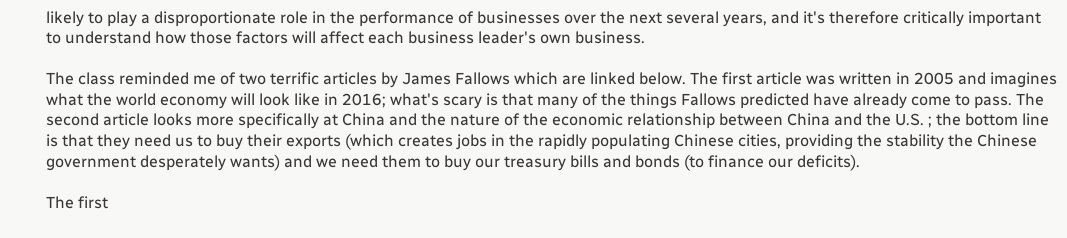likely to play a disproportionate role in the performance of businesses over the next several years, and it's therefore critically important to understand how those factors will affect each business leader's own business.

The class reminded me of two terrific articles by James Fallows which are linked below. The first article was written in 2005 and imagines what the world economy will look like in 2016; what's scary is that many of the things Fallows predicted have already come to pass. The second article looks more specifically at China and the nature of the economic relationship between China and the U.S. ; the bottom line is that they need us to buy their exports (which creates jobs in the rapidly populating Chinese cities, providing the stability the Chinese government desperately wants) and we need them to buy our treasury bills and bonds (to finance our deficits).

The first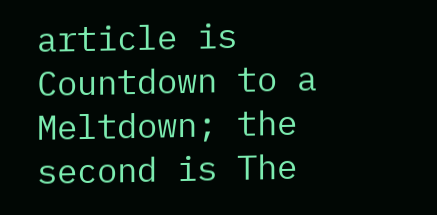article is Countdown to a Meltdown; the second is The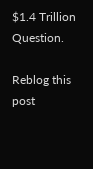$1.4 Trillion Question.

Reblog this post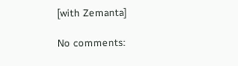[with Zemanta]

No comments: